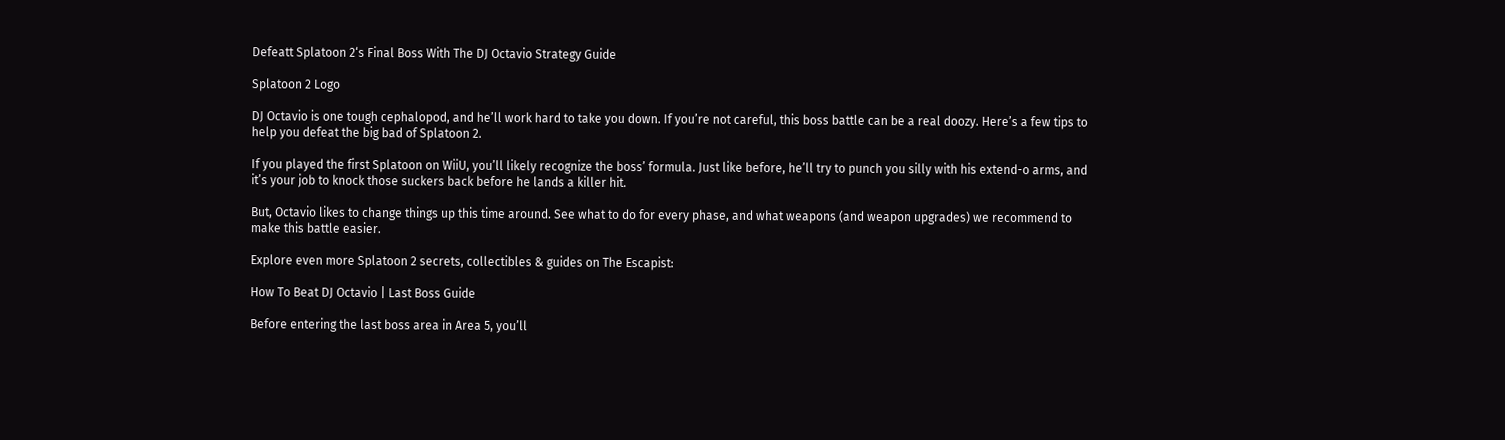Defeatt Splatoon 2‘s Final Boss With The DJ Octavio Strategy Guide

Splatoon 2 Logo

DJ Octavio is one tough cephalopod, and he’ll work hard to take you down. If you’re not careful, this boss battle can be a real doozy. Here’s a few tips to help you defeat the big bad of Splatoon 2.

If you played the first Splatoon on WiiU, you’ll likely recognize the boss’ formula. Just like before, he’ll try to punch you silly with his extend-o arms, and it’s your job to knock those suckers back before he lands a killer hit.

But, Octavio likes to change things up this time around. See what to do for every phase, and what weapons (and weapon upgrades) we recommend to make this battle easier.

Explore even more Splatoon 2 secrets, collectibles & guides on The Escapist:

How To Beat DJ Octavio | Last Boss Guide

Before entering the last boss area in Area 5, you’ll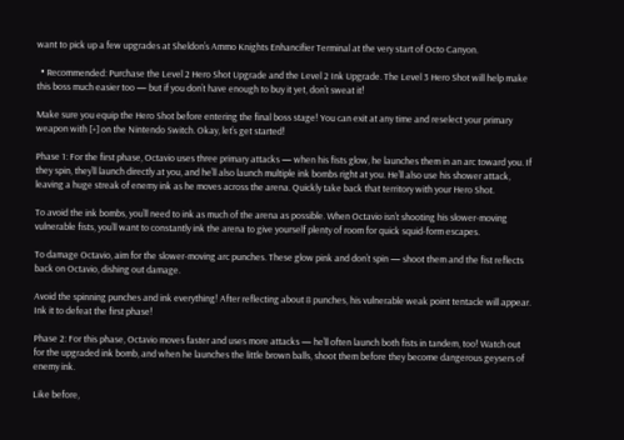want to pick up a few upgrades at Sheldon’s Ammo Knights Enhancifier Terminal at the very start of Octo Canyon.

  • Recommended: Purchase the Level 2 Hero Shot Upgrade and the Level 2 Ink Upgrade. The Level 3 Hero Shot will help make this boss much easier too — but if you don’t have enough to buy it yet, don’t sweat it!

Make sure you equip the Hero Shot before entering the final boss stage! You can exit at any time and reselect your primary weapon with [+] on the Nintendo Switch. Okay, let’s get started!

Phase 1: For the first phase, Octavio uses three primary attacks — when his fists glow, he launches them in an arc toward you. If they spin, they’ll launch directly at you, and he’ll also launch multiple ink bombs right at you. He’ll also use his shower attack, leaving a huge streak of enemy ink as he moves across the arena. Quickly take back that territory with your Hero Shot.

To avoid the ink bombs, you’ll need to ink as much of the arena as possible. When Octavio isn’t shooting his slower-moving vulnerable fists, you’ll want to constantly ink the arena to give yourself plenty of room for quick squid-form escapes.

To damage Octavio, aim for the slower-moving arc punches. These glow pink and don’t spin — shoot them and the fist reflects back on Octavio, dishing out damage.

Avoid the spinning punches and ink everything! After reflecting about 8 punches, his vulnerable weak point tentacle will appear. Ink it to defeat the first phase!

Phase 2: For this phase, Octavio moves faster and uses more attacks — he’ll often launch both fists in tandem, too! Watch out for the upgraded ink bomb, and when he launches the little brown balls, shoot them before they become dangerous geysers of enemy ink.

Like before,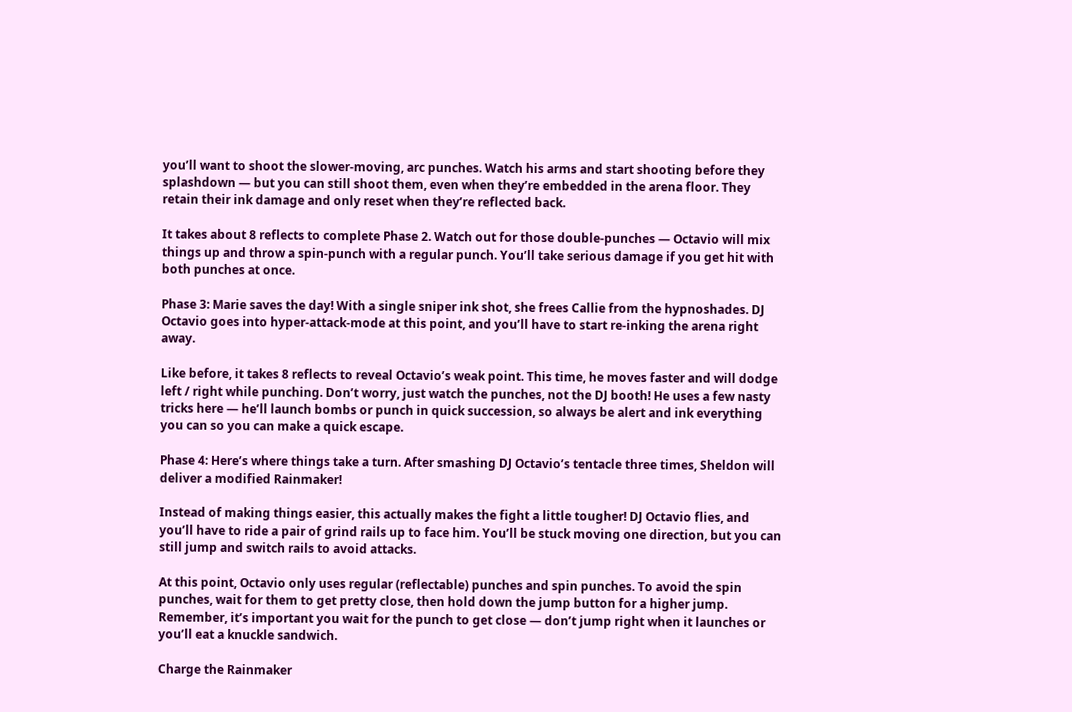you’ll want to shoot the slower-moving, arc punches. Watch his arms and start shooting before they splashdown — but you can still shoot them, even when they’re embedded in the arena floor. They retain their ink damage and only reset when they’re reflected back.

It takes about 8 reflects to complete Phase 2. Watch out for those double-punches — Octavio will mix things up and throw a spin-punch with a regular punch. You’ll take serious damage if you get hit with both punches at once.

Phase 3: Marie saves the day! With a single sniper ink shot, she frees Callie from the hypnoshades. DJ Octavio goes into hyper-attack-mode at this point, and you’ll have to start re-inking the arena right away.

Like before, it takes 8 reflects to reveal Octavio’s weak point. This time, he moves faster and will dodge left / right while punching. Don’t worry, just watch the punches, not the DJ booth! He uses a few nasty tricks here — he’ll launch bombs or punch in quick succession, so always be alert and ink everything you can so you can make a quick escape.

Phase 4: Here’s where things take a turn. After smashing DJ Octavio’s tentacle three times, Sheldon will deliver a modified Rainmaker!

Instead of making things easier, this actually makes the fight a little tougher! DJ Octavio flies, and you’ll have to ride a pair of grind rails up to face him. You’ll be stuck moving one direction, but you can still jump and switch rails to avoid attacks.

At this point, Octavio only uses regular (reflectable) punches and spin punches. To avoid the spin punches, wait for them to get pretty close, then hold down the jump button for a higher jump. Remember, it’s important you wait for the punch to get close — don’t jump right when it launches or you’ll eat a knuckle sandwich.

Charge the Rainmaker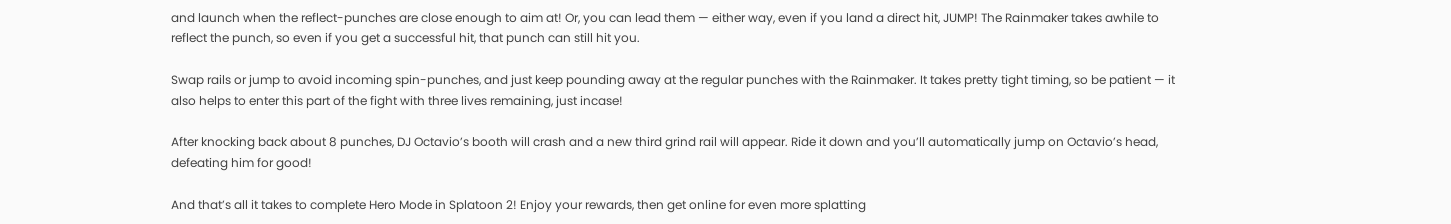and launch when the reflect-punches are close enough to aim at! Or, you can lead them — either way, even if you land a direct hit, JUMP! The Rainmaker takes awhile to reflect the punch, so even if you get a successful hit, that punch can still hit you.

Swap rails or jump to avoid incoming spin-punches, and just keep pounding away at the regular punches with the Rainmaker. It takes pretty tight timing, so be patient — it also helps to enter this part of the fight with three lives remaining, just incase!

After knocking back about 8 punches, DJ Octavio’s booth will crash and a new third grind rail will appear. Ride it down and you’ll automatically jump on Octavio’s head, defeating him for good!

And that’s all it takes to complete Hero Mode in Splatoon 2! Enjoy your rewards, then get online for even more splatting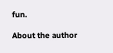fun.

About the author